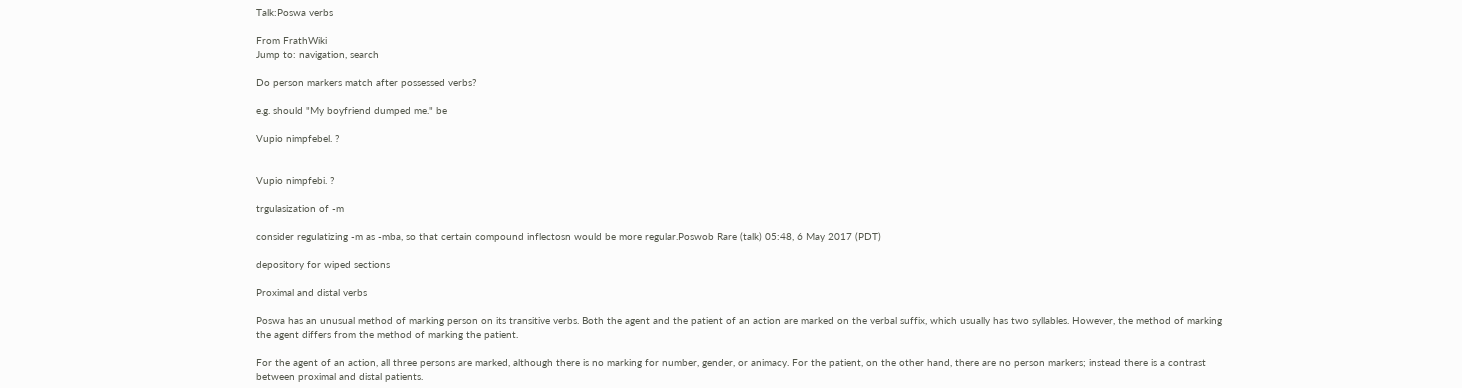Talk:Poswa verbs

From FrathWiki
Jump to: navigation, search

Do person markers match after possessed verbs?

e.g. should "My boyfriend dumped me." be

Vupio nimpfebel. ?


Vupio nimpfebi. ?

trgulasization of -m

consider regulatizing -m as -mba, so that certain compound inflectosn would be more regular.Poswob Rare (talk) 05:48, 6 May 2017 (PDT)

depository for wiped sections

Proximal and distal verbs

Poswa has an unusual method of marking person on its transitive verbs. Both the agent and the patient of an action are marked on the verbal suffix, which usually has two syllables. However, the method of marking the agent differs from the method of marking the patient.

For the agent of an action, all three persons are marked, although there is no marking for number, gender, or animacy. For the patient, on the other hand, there are no person markers; instead there is a contrast between proximal and distal patients.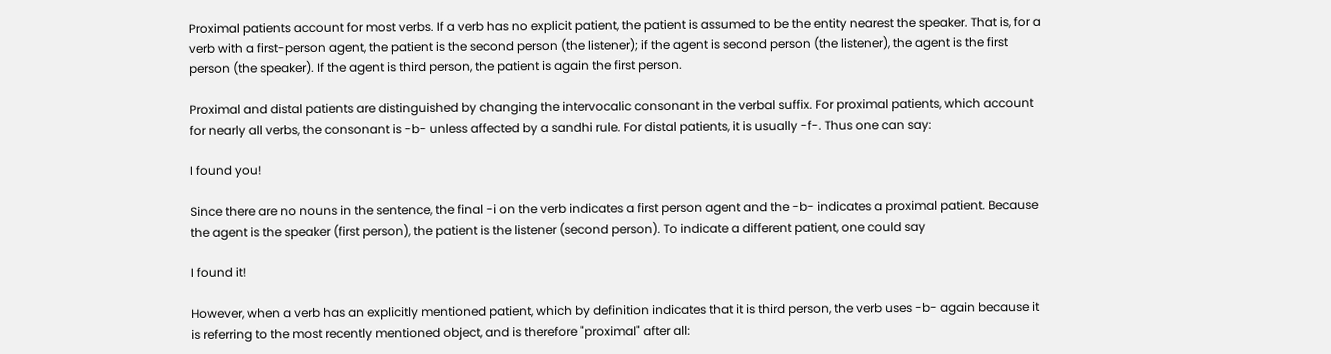Proximal patients account for most verbs. If a verb has no explicit patient, the patient is assumed to be the entity nearest the speaker. That is, for a verb with a first-person agent, the patient is the second person (the listener); if the agent is second person (the listener), the agent is the first person (the speaker). If the agent is third person, the patient is again the first person.

Proximal and distal patients are distinguished by changing the intervocalic consonant in the verbal suffix. For proximal patients, which account for nearly all verbs, the consonant is -b- unless affected by a sandhi rule. For distal patients, it is usually -f-. Thus one can say:

I found you!

Since there are no nouns in the sentence, the final -i on the verb indicates a first person agent and the -b- indicates a proximal patient. Because the agent is the speaker (first person), the patient is the listener (second person). To indicate a different patient, one could say

I found it!

However, when a verb has an explicitly mentioned patient, which by definition indicates that it is third person, the verb uses -b- again because it is referring to the most recently mentioned object, and is therefore "proximal" after all: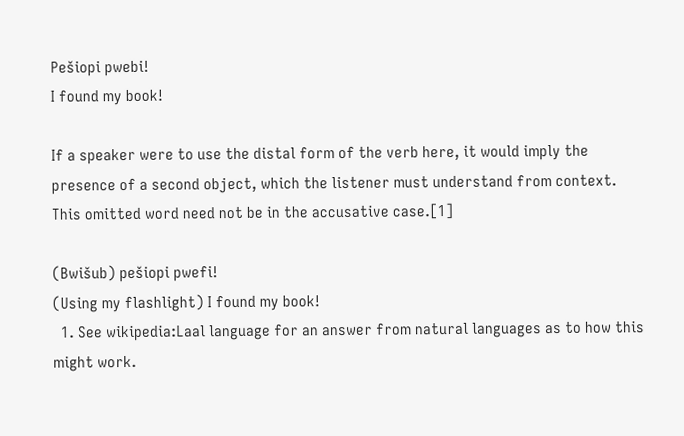Pešiopi pwebi!
I found my book!

If a speaker were to use the distal form of the verb here, it would imply the presence of a second object, which the listener must understand from context. This omitted word need not be in the accusative case.[1]

(Bwišub) pešiopi pwefi!
(Using my flashlight) I found my book!
  1. See wikipedia:Laal language for an answer from natural languages as to how this might work.